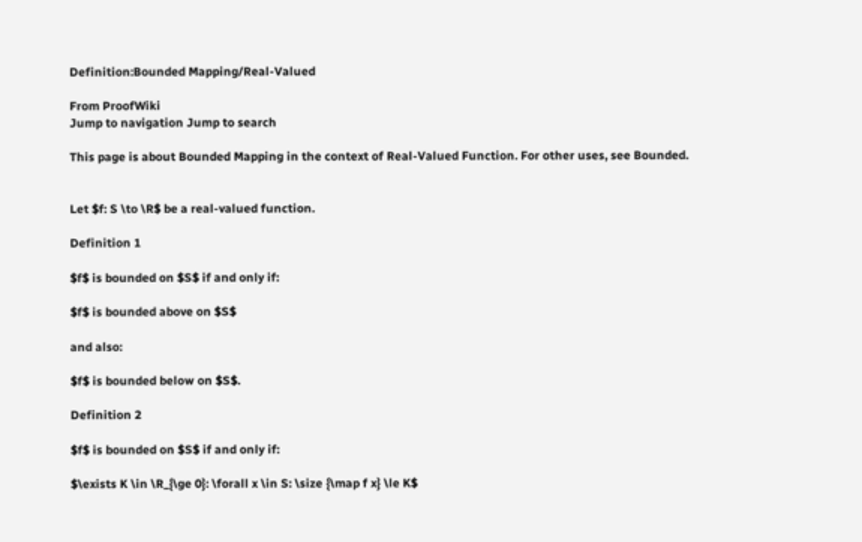Definition:Bounded Mapping/Real-Valued

From ProofWiki
Jump to navigation Jump to search

This page is about Bounded Mapping in the context of Real-Valued Function. For other uses, see Bounded.


Let $f: S \to \R$ be a real-valued function.

Definition 1

$f$ is bounded on $S$ if and only if:

$f$ is bounded above on $S$

and also:

$f$ is bounded below on $S$.

Definition 2

$f$ is bounded on $S$ if and only if:

$\exists K \in \R_{\ge 0}: \forall x \in S: \size {\map f x} \le K$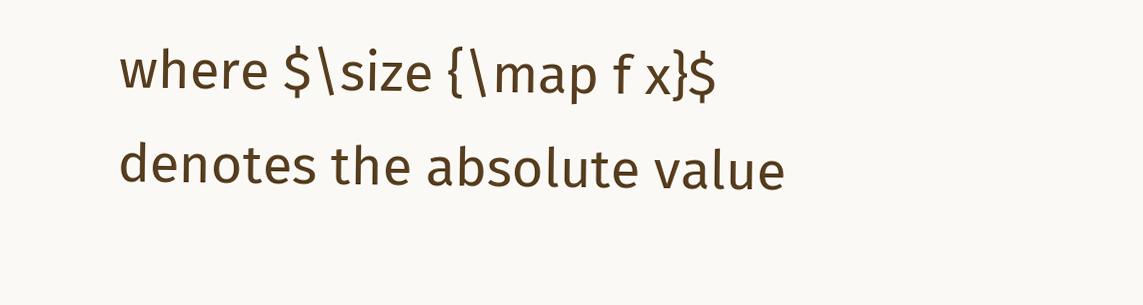where $\size {\map f x}$ denotes the absolute value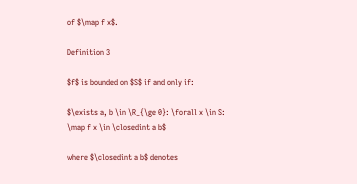of $\map f x$.

Definition 3

$f$ is bounded on $S$ if and only if:

$\exists a, b \in \R_{\ge 0}: \forall x \in S: \map f x \in \closedint a b$

where $\closedint a b$ denotes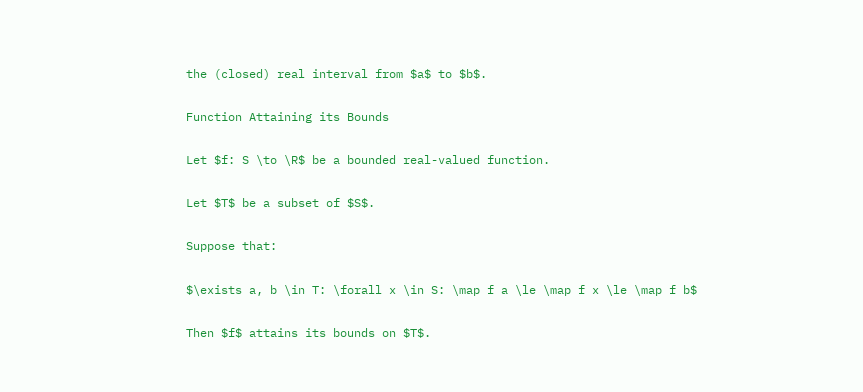the (closed) real interval from $a$ to $b$.

Function Attaining its Bounds

Let $f: S \to \R$ be a bounded real-valued function.

Let $T$ be a subset of $S$.

Suppose that:

$\exists a, b \in T: \forall x \in S: \map f a \le \map f x \le \map f b$

Then $f$ attains its bounds on $T$.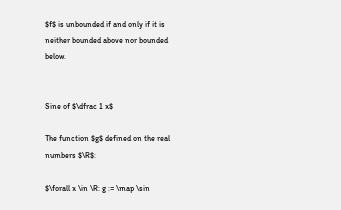$f$ is unbounded if and only if it is neither bounded above nor bounded below.


Sine of $\dfrac 1 x$

The function $g$ defined on the real numbers $\R$:

$\forall x \in \R: g := \map \sin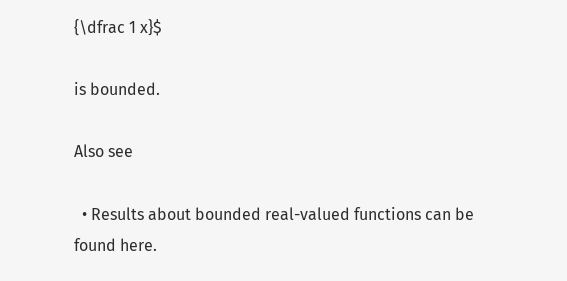{\dfrac 1 x}$

is bounded.

Also see

  • Results about bounded real-valued functions can be found here.